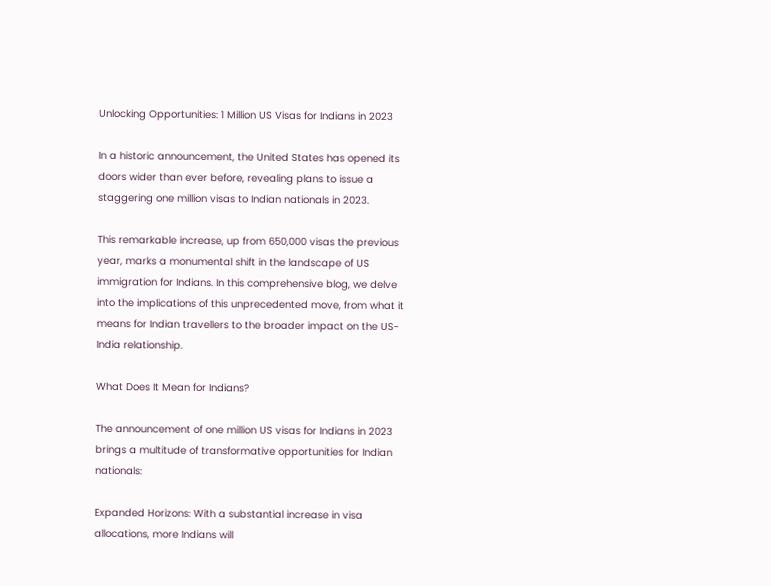Unlocking Opportunities: 1 Million US Visas for Indians in 2023

In a historic announcement, the United States has opened its doors wider than ever before, revealing plans to issue a staggering one million visas to Indian nationals in 2023.

This remarkable increase, up from 650,000 visas the previous year, marks a monumental shift in the landscape of US immigration for Indians. In this comprehensive blog, we delve into the implications of this unprecedented move, from what it means for Indian travellers to the broader impact on the US-India relationship.

What Does It Mean for Indians?

The announcement of one million US visas for Indians in 2023 brings a multitude of transformative opportunities for Indian nationals:

Expanded Horizons: With a substantial increase in visa allocations, more Indians will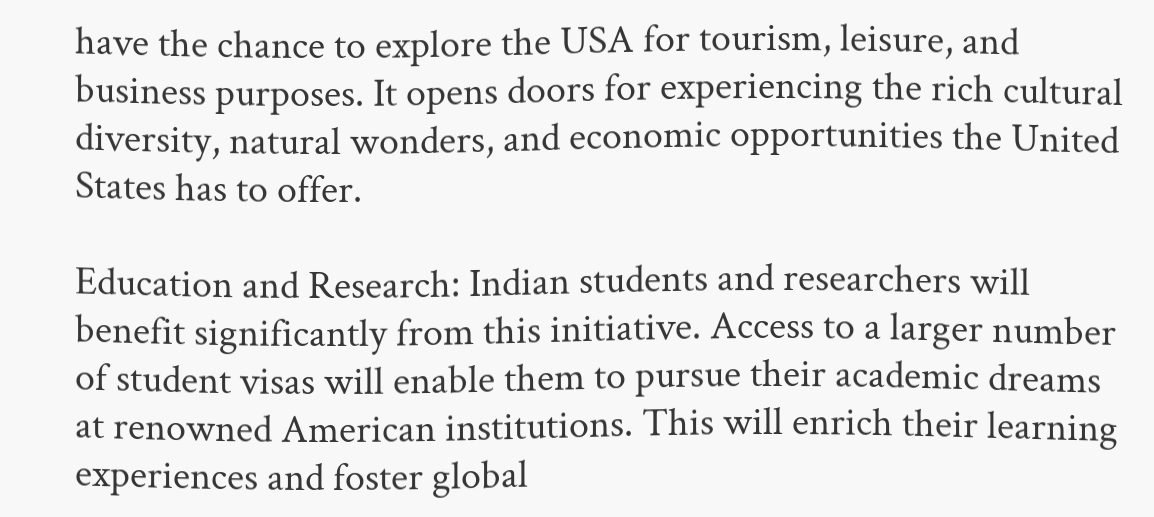have the chance to explore the USA for tourism, leisure, and business purposes. It opens doors for experiencing the rich cultural diversity, natural wonders, and economic opportunities the United States has to offer.

Education and Research: Indian students and researchers will benefit significantly from this initiative. Access to a larger number of student visas will enable them to pursue their academic dreams at renowned American institutions. This will enrich their learning experiences and foster global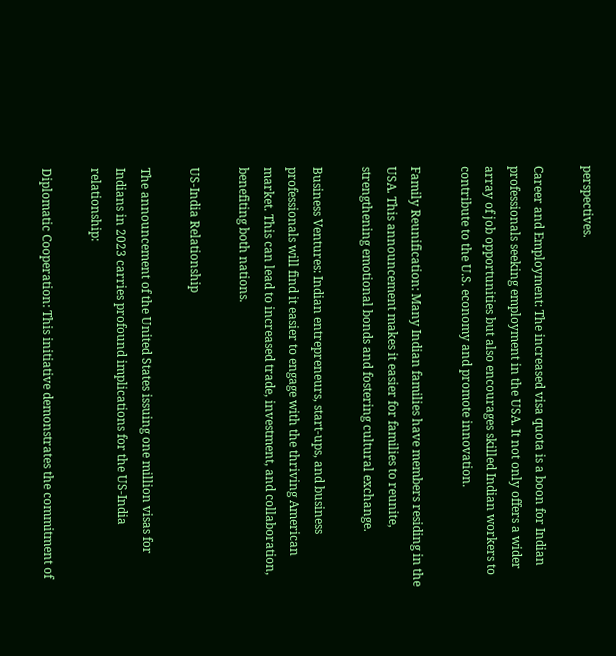perspectives.

Career and Employment: The increased visa quota is a boon for Indian professionals seeking employment in the USA. It not only offers a wider array of job opportunities but also encourages skilled Indian workers to contribute to the U.S. economy and promote innovation.

Family Reunification: Many Indian families have members residing in the USA. This announcement makes it easier for families to reunite, strengthening emotional bonds and fostering cultural exchange.

Business Ventures: Indian entrepreneurs, start-ups, and business professionals will find it easier to engage with the thriving American market. This can lead to increased trade, investment, and collaboration, benefiting both nations.

US-India Relationship

The announcement of the United States issuing one million visas for Indians in 2023 carries profound implications for the US-India relationship:

Diplomatic Cooperation: This initiative demonstrates the commitment of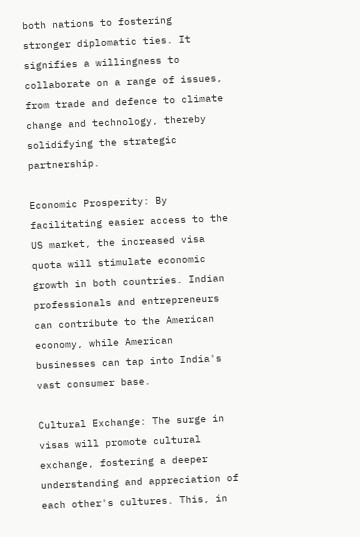both nations to fostering stronger diplomatic ties. It signifies a willingness to collaborate on a range of issues, from trade and defence to climate change and technology, thereby solidifying the strategic partnership.

Economic Prosperity: By facilitating easier access to the US market, the increased visa quota will stimulate economic growth in both countries. Indian professionals and entrepreneurs can contribute to the American economy, while American businesses can tap into India's vast consumer base.

Cultural Exchange: The surge in visas will promote cultural exchange, fostering a deeper understanding and appreciation of each other's cultures. This, in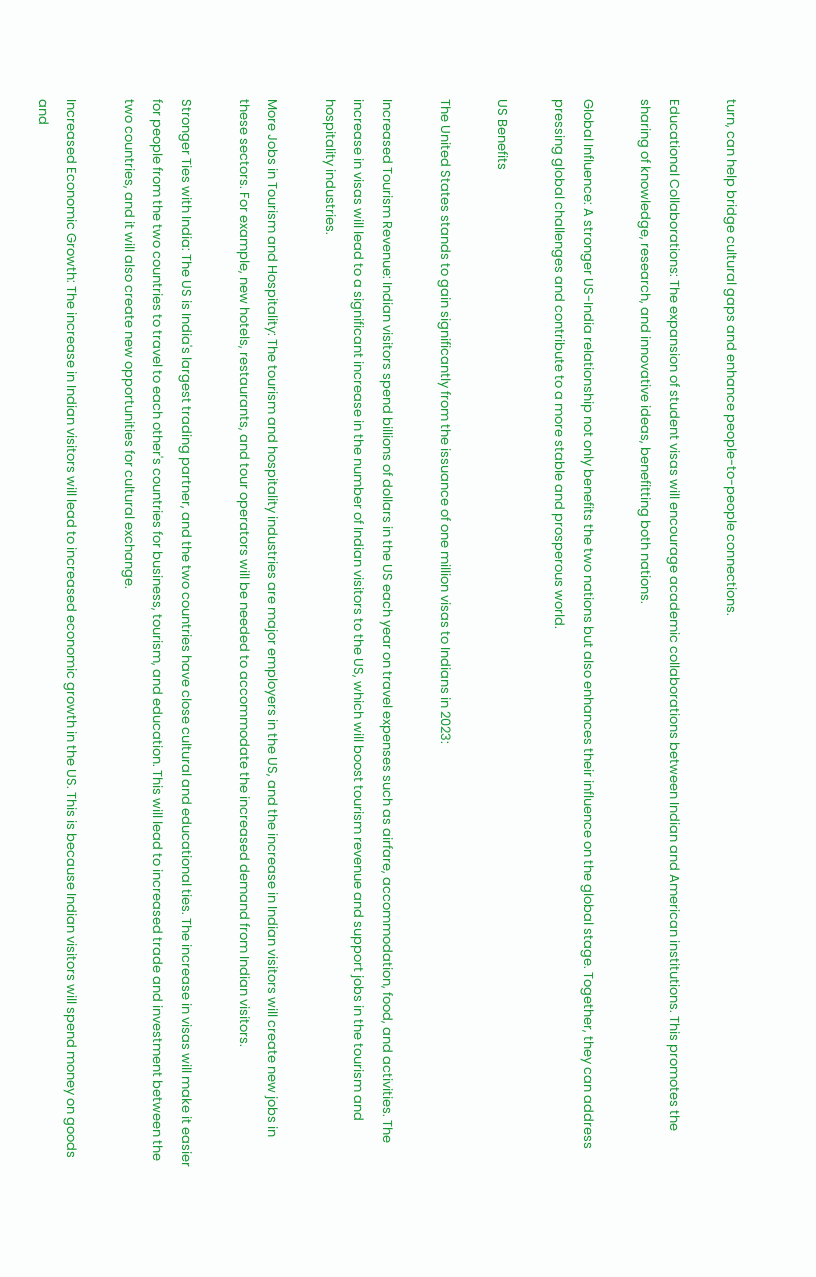turn, can help bridge cultural gaps and enhance people-to-people connections.

Educational Collaborations: The expansion of student visas will encourage academic collaborations between Indian and American institutions. This promotes the sharing of knowledge, research, and innovative ideas, benefitting both nations.

Global Influence: A stronger US-India relationship not only benefits the two nations but also enhances their influence on the global stage. Together, they can address pressing global challenges and contribute to a more stable and prosperous world.

US Benefits

The United States stands to gain significantly from the issuance of one million visas to Indians in 2023:

Increased Tourism Revenue: Indian visitors spend billions of dollars in the US each year on travel expenses such as airfare, accommodation, food, and activities. The increase in visas will lead to a significant increase in the number of Indian visitors to the US, which will boost tourism revenue and support jobs in the tourism and hospitality industries.

More Jobs in Tourism and Hospitality: The tourism and hospitality industries are major employers in the US, and the increase in Indian visitors will create new jobs in these sectors. For example, new hotels, restaurants, and tour operators will be needed to accommodate the increased demand from Indian visitors.

Stronger Ties with India: The US is India's largest trading partner, and the two countries have close cultural and educational ties. The increase in visas will make it easier for people from the two countries to travel to each other's countries for business, tourism, and education. This will lead to increased trade and investment between the two countries, and it will also create new opportunities for cultural exchange.

Increased Economic Growth: The increase in Indian visitors will lead to increased economic growth in the US. This is because Indian visitors will spend money on goods and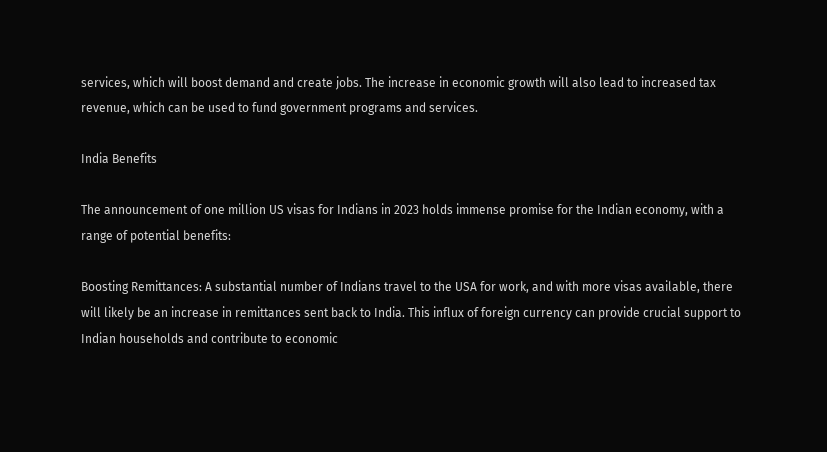services, which will boost demand and create jobs. The increase in economic growth will also lead to increased tax revenue, which can be used to fund government programs and services.

India Benefits

The announcement of one million US visas for Indians in 2023 holds immense promise for the Indian economy, with a range of potential benefits:

Boosting Remittances: A substantial number of Indians travel to the USA for work, and with more visas available, there will likely be an increase in remittances sent back to India. This influx of foreign currency can provide crucial support to Indian households and contribute to economic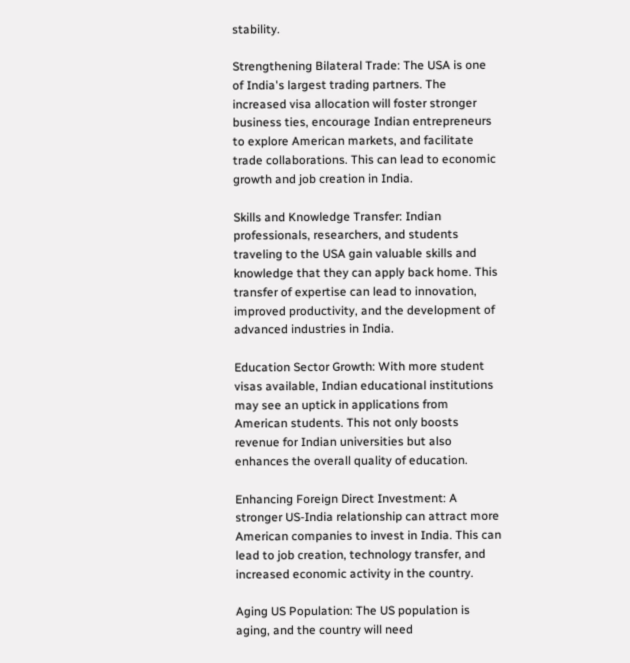stability.

Strengthening Bilateral Trade: The USA is one of India's largest trading partners. The increased visa allocation will foster stronger business ties, encourage Indian entrepreneurs to explore American markets, and facilitate trade collaborations. This can lead to economic growth and job creation in India.

Skills and Knowledge Transfer: Indian professionals, researchers, and students traveling to the USA gain valuable skills and knowledge that they can apply back home. This transfer of expertise can lead to innovation, improved productivity, and the development of advanced industries in India.

Education Sector Growth: With more student visas available, Indian educational institutions may see an uptick in applications from American students. This not only boosts revenue for Indian universities but also enhances the overall quality of education.

Enhancing Foreign Direct Investment: A stronger US-India relationship can attract more American companies to invest in India. This can lead to job creation, technology transfer, and increased economic activity in the country.

Aging US Population: The US population is aging, and the country will need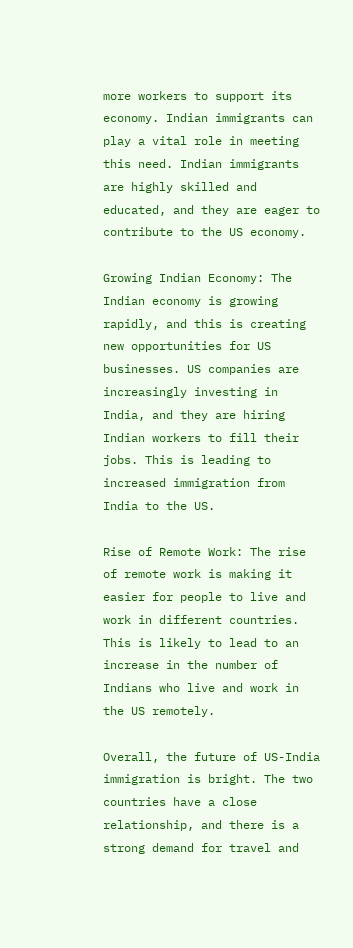more workers to support its economy. Indian immigrants can play a vital role in meeting this need. Indian immigrants are highly skilled and educated, and they are eager to contribute to the US economy.

Growing Indian Economy: The Indian economy is growing rapidly, and this is creating new opportunities for US businesses. US companies are increasingly investing in India, and they are hiring Indian workers to fill their jobs. This is leading to increased immigration from India to the US.

Rise of Remote Work: The rise of remote work is making it easier for people to live and work in different countries. This is likely to lead to an increase in the number of Indians who live and work in the US remotely.

Overall, the future of US-India immigration is bright. The two countries have a close relationship, and there is a strong demand for travel and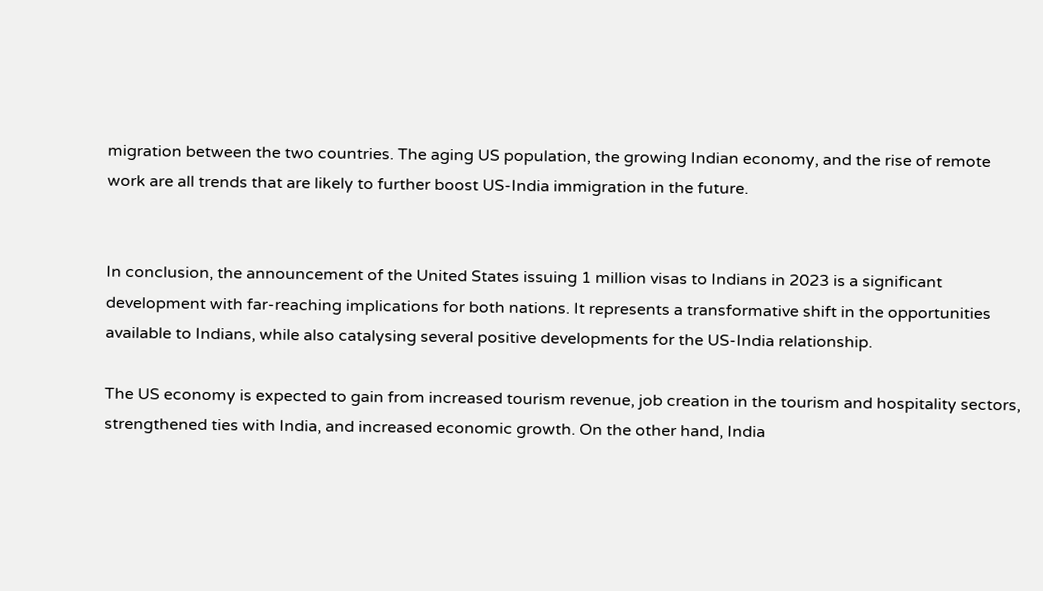migration between the two countries. The aging US population, the growing Indian economy, and the rise of remote work are all trends that are likely to further boost US-India immigration in the future.


In conclusion, the announcement of the United States issuing 1 million visas to Indians in 2023 is a significant development with far-reaching implications for both nations. It represents a transformative shift in the opportunities available to Indians, while also catalysing several positive developments for the US-India relationship.

The US economy is expected to gain from increased tourism revenue, job creation in the tourism and hospitality sectors, strengthened ties with India, and increased economic growth. On the other hand, India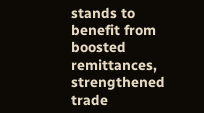stands to benefit from boosted remittances, strengthened trade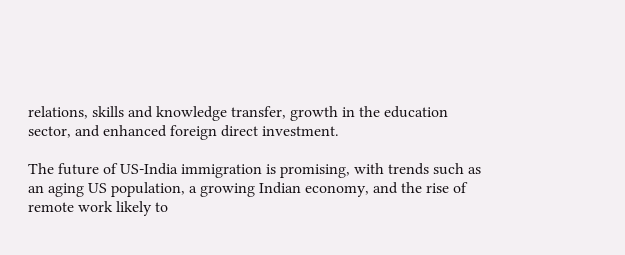relations, skills and knowledge transfer, growth in the education sector, and enhanced foreign direct investment.

The future of US-India immigration is promising, with trends such as an aging US population, a growing Indian economy, and the rise of remote work likely to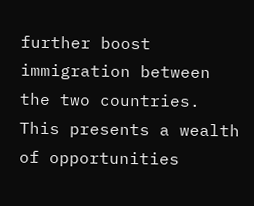further boost immigration between the two countries. This presents a wealth of opportunities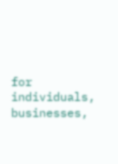for individuals, businesses,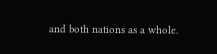and both nations as a whole.